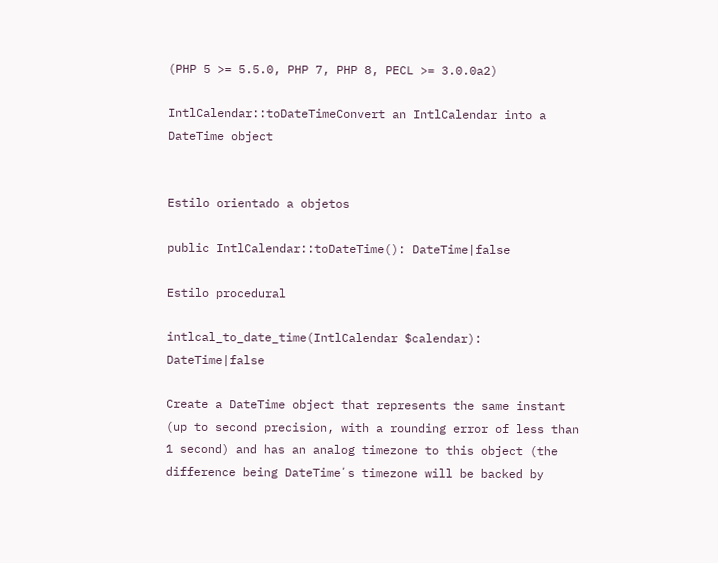(PHP 5 >= 5.5.0, PHP 7, PHP 8, PECL >= 3.0.0a2)

IntlCalendar::toDateTimeConvert an IntlCalendar into a DateTime object


Estilo orientado a objetos

public IntlCalendar::toDateTime(): DateTime|false

Estilo procedural

intlcal_to_date_time(IntlCalendar $calendar): DateTime|false

Create a DateTime object that represents the same instant (up to second precision, with a rounding error of less than 1 second) and has an analog timezone to this object (the difference being DateTimeʼs timezone will be backed by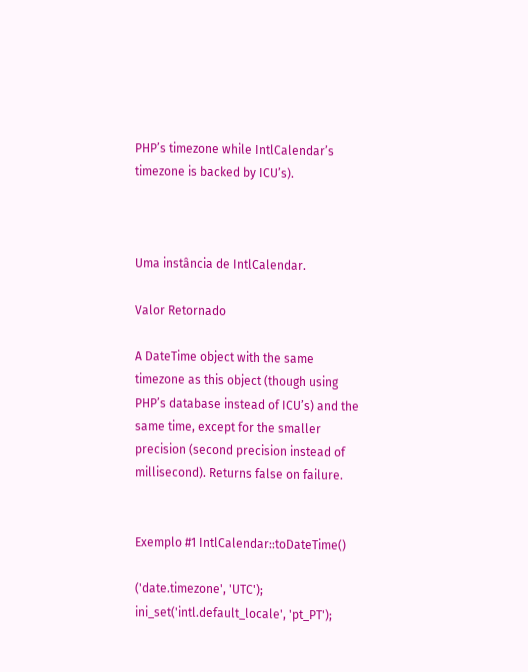PHPʼs timezone while IntlCalendarʼs timezone is backed by ICUʼs).



Uma instância de IntlCalendar.

Valor Retornado

A DateTime object with the same timezone as this object (though using PHPʼs database instead of ICUʼs) and the same time, except for the smaller precision (second precision instead of millisecond). Returns false on failure.


Exemplo #1 IntlCalendar::toDateTime()

('date.timezone', 'UTC');
ini_set('intl.default_locale', 'pt_PT');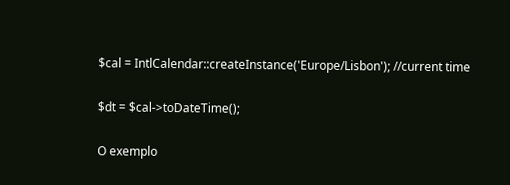$cal = IntlCalendar::createInstance('Europe/Lisbon'); //current time

$dt = $cal->toDateTime();

O exemplo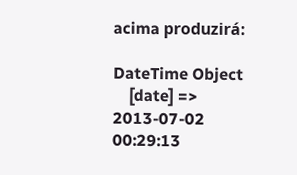acima produzirá:

DateTime Object
    [date] => 2013-07-02 00:29:13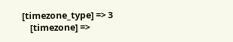[timezone_type] => 3
    [timezone] =>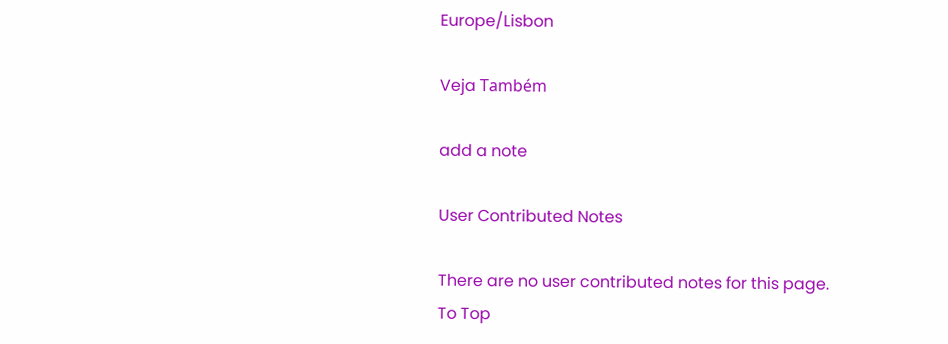Europe/Lisbon

Veja Também

add a note

User Contributed Notes

There are no user contributed notes for this page.
To Top